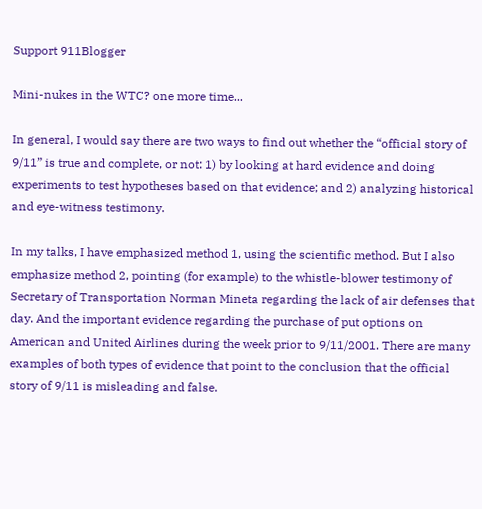Support 911Blogger

Mini-nukes in the WTC? one more time...

In general, I would say there are two ways to find out whether the “official story of 9/11” is true and complete, or not: 1) by looking at hard evidence and doing experiments to test hypotheses based on that evidence; and 2) analyzing historical and eye-witness testimony.

In my talks, I have emphasized method 1, using the scientific method. But I also emphasize method 2, pointing (for example) to the whistle-blower testimony of Secretary of Transportation Norman Mineta regarding the lack of air defenses that day. And the important evidence regarding the purchase of put options on American and United Airlines during the week prior to 9/11/2001. There are many examples of both types of evidence that point to the conclusion that the official story of 9/11 is misleading and false.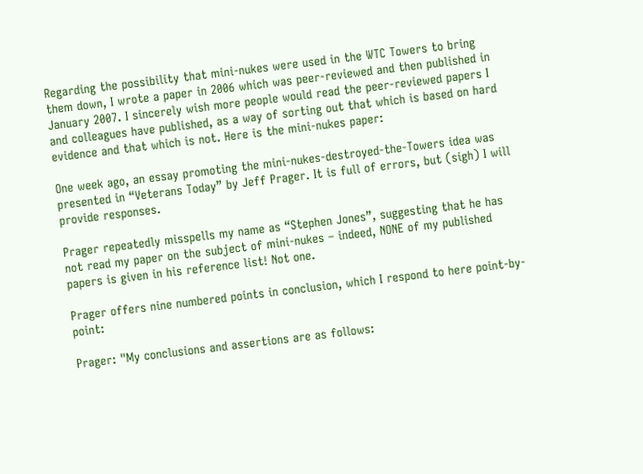Regarding the possibility that mini-nukes were used in the WTC Towers to bring them down, I wrote a paper in 2006 which was peer-reviewed and then published in January 2007. I sincerely wish more people would read the peer-reviewed papers I and colleagues have published, as a way of sorting out that which is based on hard evidence and that which is not. Here is the mini-nukes paper:

One week ago, an essay promoting the mini-nukes-destroyed-the-Towers idea was presented in “Veterans Today” by Jeff Prager. It is full of errors, but (sigh) I will provide responses.

Prager repeatedly misspells my name as “Stephen Jones”, suggesting that he has not read my paper on the subject of mini-nukes – indeed, NONE of my published papers is given in his reference list! Not one.

Prager offers nine numbered points in conclusion, which I respond to here point-by-point:

Prager: "My conclusions and assertions are as follows: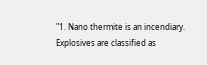"1. Nano thermite is an incendiary. Explosives are classified as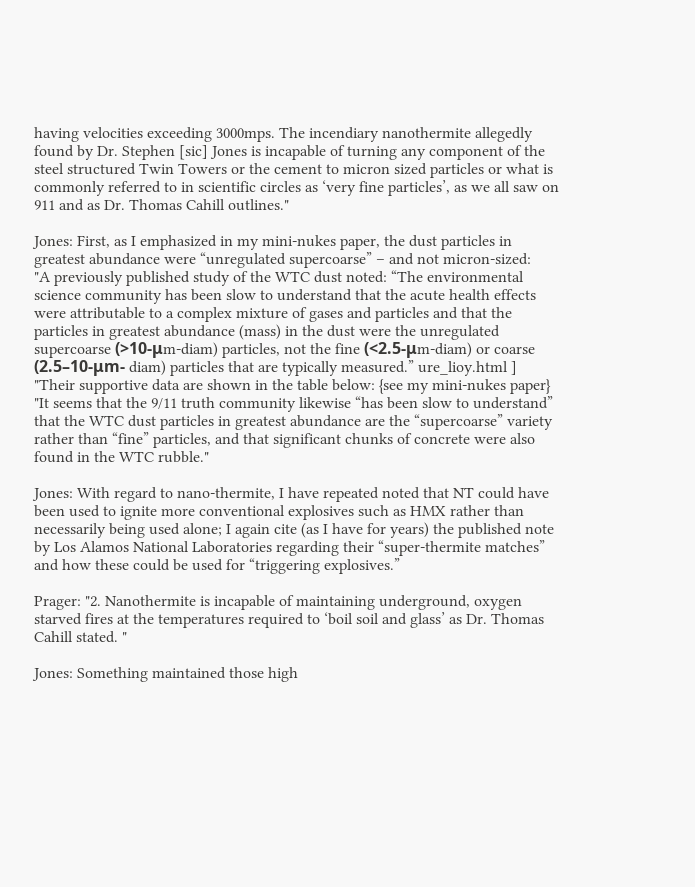having velocities exceeding 3000mps. The incendiary nanothermite allegedly found by Dr. Stephen [sic] Jones is incapable of turning any component of the steel structured Twin Towers or the cement to micron sized particles or what is commonly referred to in scientific circles as ‘very fine particles’, as we all saw on 911 and as Dr. Thomas Cahill outlines."

Jones: First, as I emphasized in my mini-nukes paper, the dust particles in greatest abundance were “unregulated supercoarse” – and not micron-sized:
"A previously published study of the WTC dust noted: “The environmental science community has been slow to understand that the acute health effects were attributable to a complex mixture of gases and particles and that the particles in greatest abundance (mass) in the dust were the unregulated supercoarse (>10-μm-diam) particles, not the fine (<2.5-μm-diam) or coarse (2.5–10-μm- diam) particles that are typically measured.” ure_lioy.html ] "Their supportive data are shown in the table below: {see my mini-nukes paper}
"It seems that the 9/11 truth community likewise “has been slow to understand” that the WTC dust particles in greatest abundance are the “supercoarse” variety rather than “fine” particles, and that significant chunks of concrete were also found in the WTC rubble."

Jones: With regard to nano-thermite, I have repeated noted that NT could have been used to ignite more conventional explosives such as HMX rather than necessarily being used alone; I again cite (as I have for years) the published note by Los Alamos National Laboratories regarding their “super-thermite matches” and how these could be used for “triggering explosives.”

Prager: "2. Nanothermite is incapable of maintaining underground, oxygen starved fires at the temperatures required to ‘boil soil and glass’ as Dr. Thomas Cahill stated. "

Jones: Something maintained those high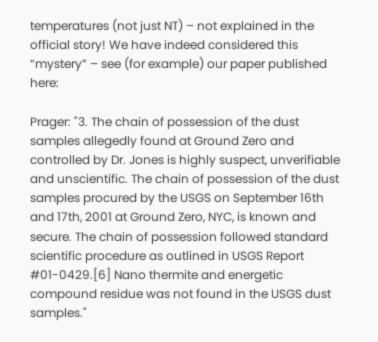temperatures (not just NT) – not explained in the official story! We have indeed considered this “mystery” – see (for example) our paper published here:

Prager: "3. The chain of possession of the dust samples allegedly found at Ground Zero and controlled by Dr. Jones is highly suspect, unverifiable and unscientific. The chain of possession of the dust samples procured by the USGS on September 16th and 17th, 2001 at Ground Zero, NYC, is known and secure. The chain of possession followed standard scientific procedure as outlined in USGS Report #01-0429.[6] Nano thermite and energetic compound residue was not found in the USGS dust samples."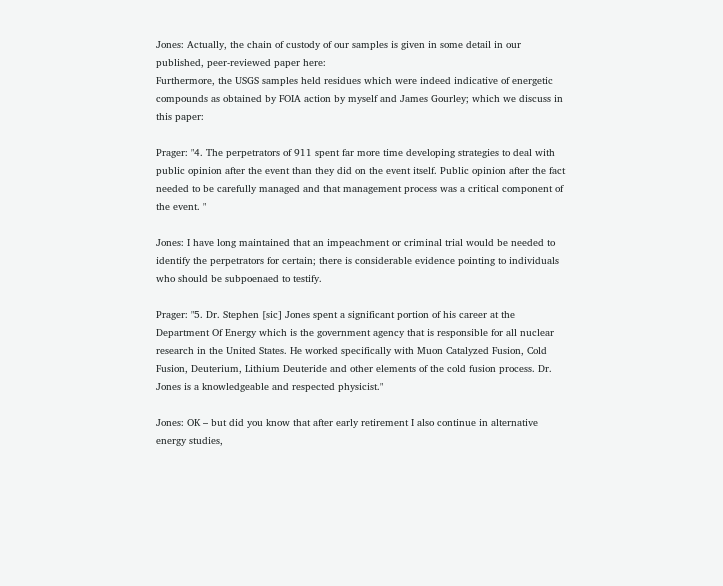Jones: Actually, the chain of custody of our samples is given in some detail in our published, peer-reviewed paper here:
Furthermore, the USGS samples held residues which were indeed indicative of energetic compounds as obtained by FOIA action by myself and James Gourley; which we discuss in this paper:

Prager: "4. The perpetrators of 911 spent far more time developing strategies to deal with public opinion after the event than they did on the event itself. Public opinion after the fact needed to be carefully managed and that management process was a critical component of the event. "

Jones: I have long maintained that an impeachment or criminal trial would be needed to identify the perpetrators for certain; there is considerable evidence pointing to individuals who should be subpoenaed to testify.

Prager: "5. Dr. Stephen [sic] Jones spent a significant portion of his career at the Department Of Energy which is the government agency that is responsible for all nuclear research in the United States. He worked specifically with Muon Catalyzed Fusion, Cold Fusion, Deuterium, Lithium Deuteride and other elements of the cold fusion process. Dr. Jones is a knowledgeable and respected physicist."

Jones: OK – but did you know that after early retirement I also continue in alternative energy studies,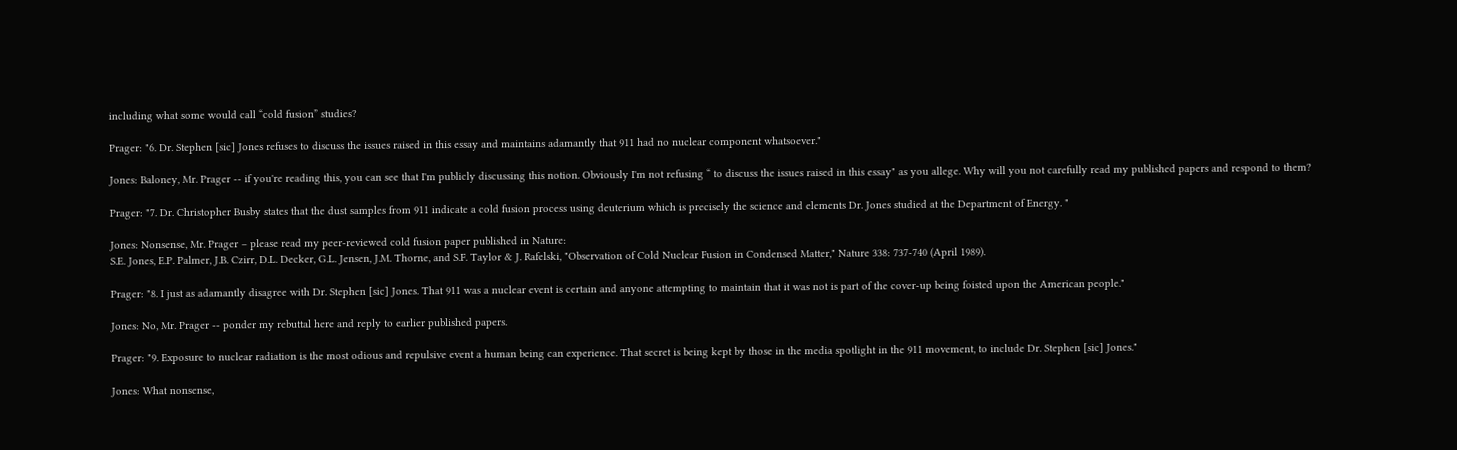including what some would call “cold fusion” studies?

Prager: "6. Dr. Stephen [sic] Jones refuses to discuss the issues raised in this essay and maintains adamantly that 911 had no nuclear component whatsoever."

Jones: Baloney, Mr. Prager -- if you're reading this, you can see that I'm publicly discussing this notion. Obviously I'm not refusing “ to discuss the issues raised in this essay" as you allege. Why will you not carefully read my published papers and respond to them?

Prager: "7. Dr. Christopher Busby states that the dust samples from 911 indicate a cold fusion process using deuterium which is precisely the science and elements Dr. Jones studied at the Department of Energy. "

Jones: Nonsense, Mr. Prager – please read my peer-reviewed cold fusion paper published in Nature:
S.E. Jones, E.P. Palmer, J.B. Czirr, D.L. Decker, G.L. Jensen, J.M. Thorne, and S.F. Taylor & J. Rafelski, "Observation of Cold Nuclear Fusion in Condensed Matter," Nature 338: 737-740 (April 1989).

Prager: "8. I just as adamantly disagree with Dr. Stephen [sic] Jones. That 911 was a nuclear event is certain and anyone attempting to maintain that it was not is part of the cover-up being foisted upon the American people."

Jones: No, Mr. Prager -- ponder my rebuttal here and reply to earlier published papers.

Prager: "9. Exposure to nuclear radiation is the most odious and repulsive event a human being can experience. That secret is being kept by those in the media spotlight in the 911 movement, to include Dr. Stephen [sic] Jones."

Jones: What nonsense,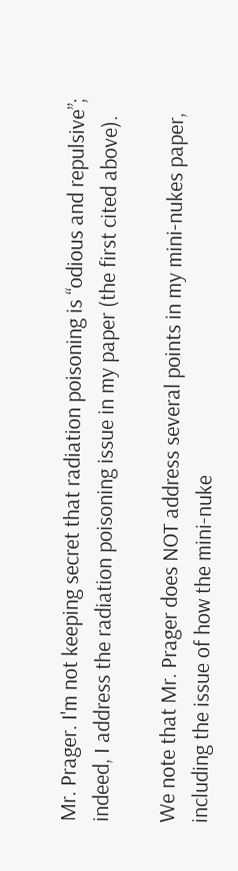Mr. Prager. I'm not keeping secret that radiation poisoning is “odious and repulsive”; indeed, I address the radiation poisoning issue in my paper (the first cited above).

We note that Mr. Prager does NOT address several points in my mini-nukes paper, including the issue of how the mini-nuke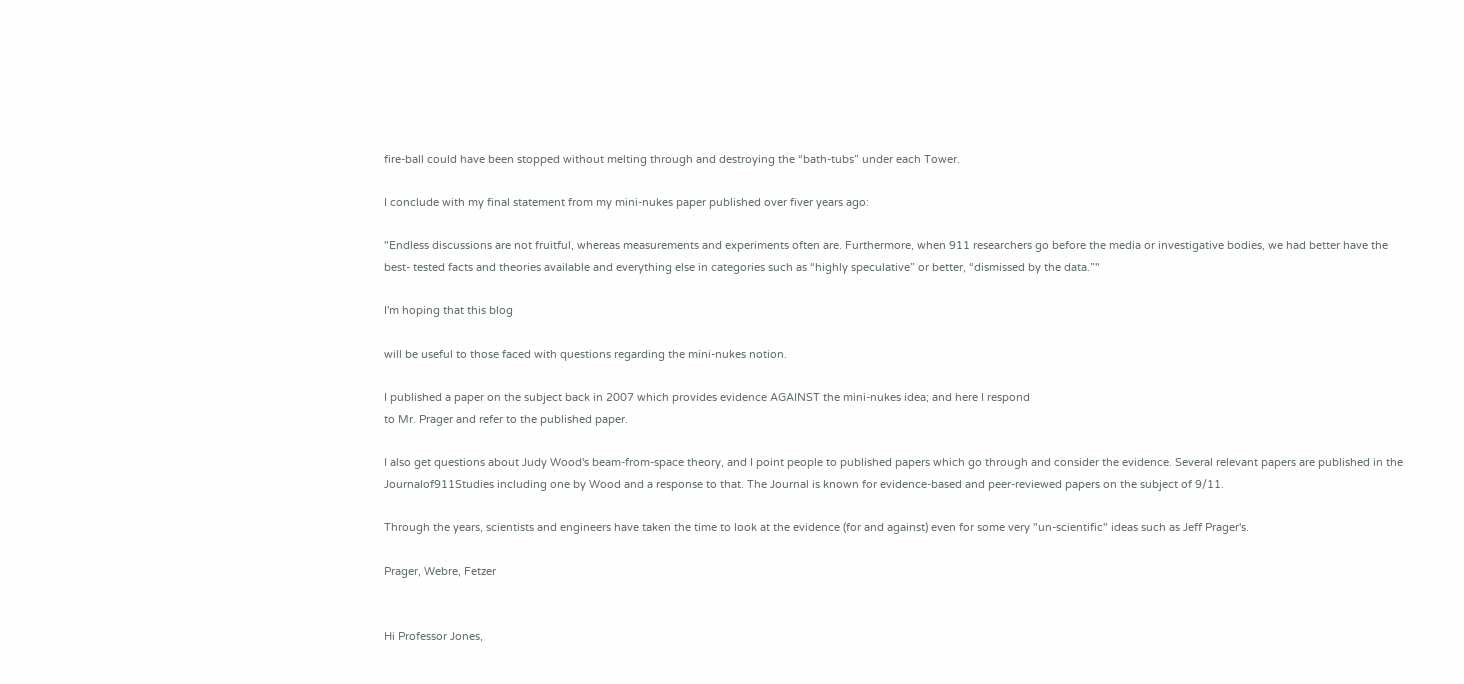fire-ball could have been stopped without melting through and destroying the “bath-tubs” under each Tower.

I conclude with my final statement from my mini-nukes paper published over fiver years ago:

"Endless discussions are not fruitful, whereas measurements and experiments often are. Furthermore, when 911 researchers go before the media or investigative bodies, we had better have the best- tested facts and theories available and everything else in categories such as “highly speculative” or better, “dismissed by the data.”"

I'm hoping that this blog

will be useful to those faced with questions regarding the mini-nukes notion.

I published a paper on the subject back in 2007 which provides evidence AGAINST the mini-nukes idea; and here I respond
to Mr. Prager and refer to the published paper.

I also get questions about Judy Wood's beam-from-space theory, and I point people to published papers which go through and consider the evidence. Several relevant papers are published in the Journalof911Studies including one by Wood and a response to that. The Journal is known for evidence-based and peer-reviewed papers on the subject of 9/11.

Through the years, scientists and engineers have taken the time to look at the evidence (for and against) even for some very "un-scientific" ideas such as Jeff Prager's.

Prager, Webre, Fetzer


Hi Professor Jones,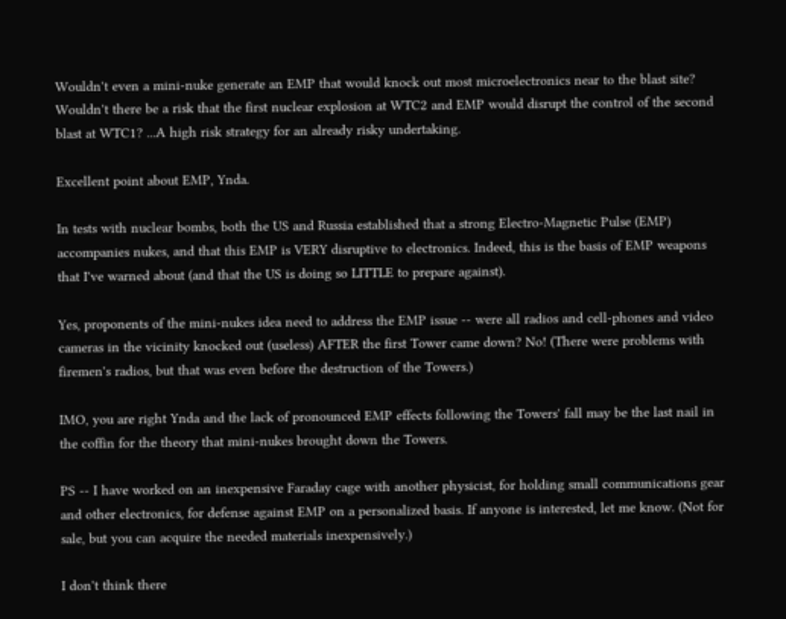Wouldn't even a mini-nuke generate an EMP that would knock out most microelectronics near to the blast site? Wouldn't there be a risk that the first nuclear explosion at WTC2 and EMP would disrupt the control of the second blast at WTC1? ...A high risk strategy for an already risky undertaking.

Excellent point about EMP, Ynda.

In tests with nuclear bombs, both the US and Russia established that a strong Electro-Magnetic Pulse (EMP) accompanies nukes, and that this EMP is VERY disruptive to electronics. Indeed, this is the basis of EMP weapons that I've warned about (and that the US is doing so LITTLE to prepare against).

Yes, proponents of the mini-nukes idea need to address the EMP issue -- were all radios and cell-phones and video cameras in the vicinity knocked out (useless) AFTER the first Tower came down? No! (There were problems with firemen's radios, but that was even before the destruction of the Towers.)

IMO, you are right Ynda and the lack of pronounced EMP effects following the Towers' fall may be the last nail in the coffin for the theory that mini-nukes brought down the Towers.

PS -- I have worked on an inexpensive Faraday cage with another physicist, for holding small communications gear and other electronics, for defense against EMP on a personalized basis. If anyone is interested, let me know. (Not for sale, but you can acquire the needed materials inexpensively.)

I don't think there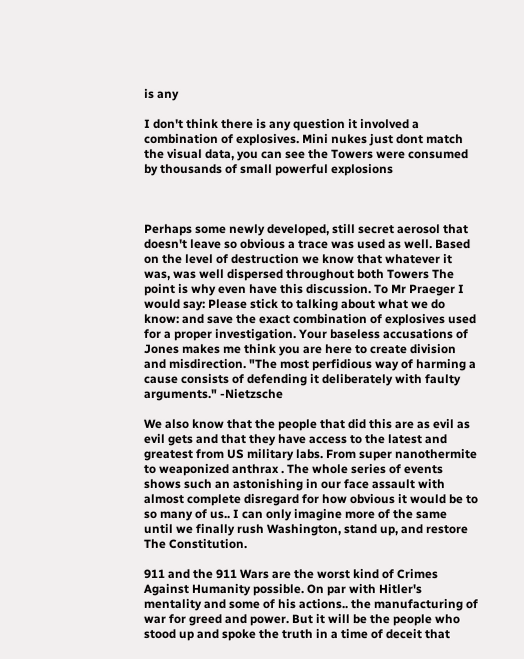is any

I don't think there is any question it involved a combination of explosives. Mini nukes just dont match the visual data, you can see the Towers were consumed by thousands of small powerful explosions



Perhaps some newly developed, still secret aerosol that doesn't leave so obvious a trace was used as well. Based on the level of destruction we know that whatever it was, was well dispersed throughout both Towers The point is why even have this discussion. To Mr Praeger I would say: Please stick to talking about what we do know: and save the exact combination of explosives used for a proper investigation. Your baseless accusations of Jones makes me think you are here to create division and misdirection. "The most perfidious way of harming a cause consists of defending it deliberately with faulty arguments." -Nietzsche

We also know that the people that did this are as evil as evil gets and that they have access to the latest and greatest from US military labs. From super nanothermite to weaponized anthrax . The whole series of events shows such an astonishing in our face assault with almost complete disregard for how obvious it would be to so many of us.. I can only imagine more of the same until we finally rush Washington, stand up, and restore The Constitution.

911 and the 911 Wars are the worst kind of Crimes Against Humanity possible. On par with Hitler's mentality and some of his actions.. the manufacturing of war for greed and power. But it will be the people who stood up and spoke the truth in a time of deceit that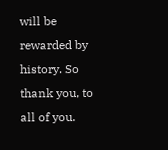will be rewarded by history. So thank you, to all of you.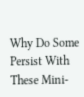Why Do Some Persist With These Mini-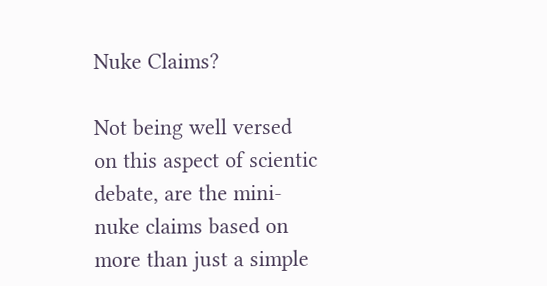Nuke Claims?

Not being well versed on this aspect of scientic debate, are the mini-nuke claims based on more than just a simple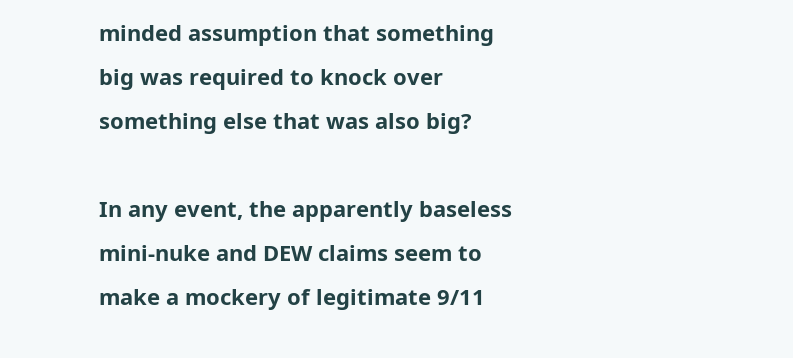minded assumption that something big was required to knock over something else that was also big?

In any event, the apparently baseless mini-nuke and DEW claims seem to make a mockery of legitimate 9/11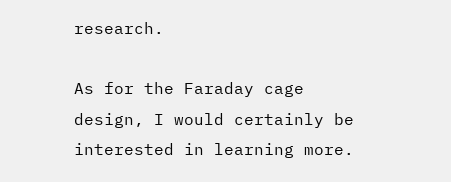research.

As for the Faraday cage design, I would certainly be interested in learning more.